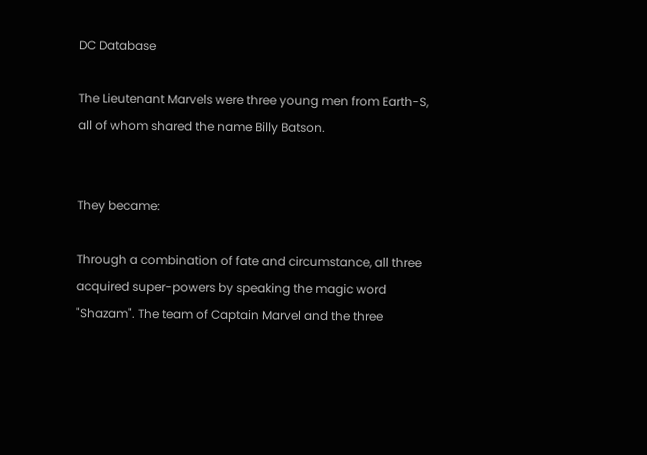DC Database

The Lieutenant Marvels were three young men from Earth-S, all of whom shared the name Billy Batson.


They became:

Through a combination of fate and circumstance, all three acquired super-powers by speaking the magic word "Shazam". The team of Captain Marvel and the three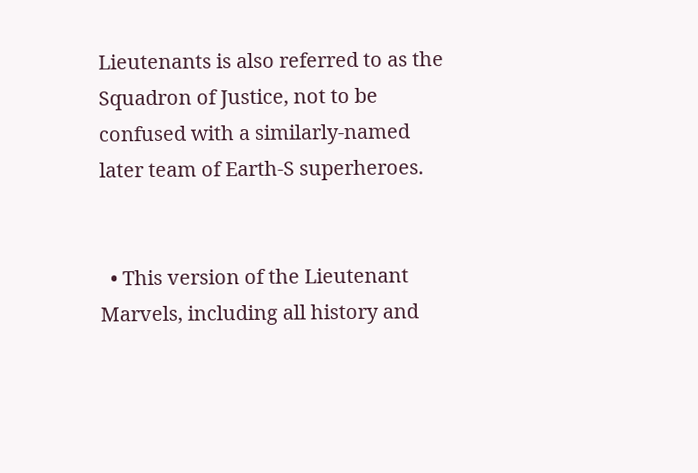Lieutenants is also referred to as the Squadron of Justice, not to be confused with a similarly-named later team of Earth-S superheroes.


  • This version of the Lieutenant Marvels, including all history and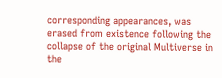corresponding appearances, was erased from existence following the collapse of the original Multiverse in the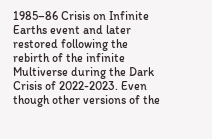1985–86 Crisis on Infinite Earths event and later restored following the rebirth of the infinite Multiverse during the Dark Crisis of 2022-2023. Even though other versions of the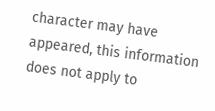character may have appeared, this information does not apply to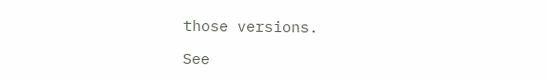those versions.

See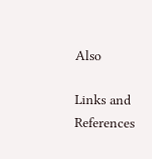Also

Links and References